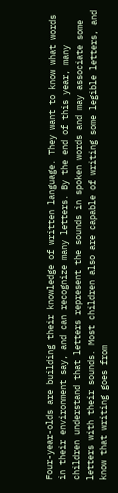Four-year-olds are building their knowledge of written language. They want to know what words in their environment say, and can recognize many letters. By the end of this year, many children understand that letters represent the sounds in spoken words and may associate some letters with their sounds. Most children also are capable of writing some legible letters, and know that writing goes from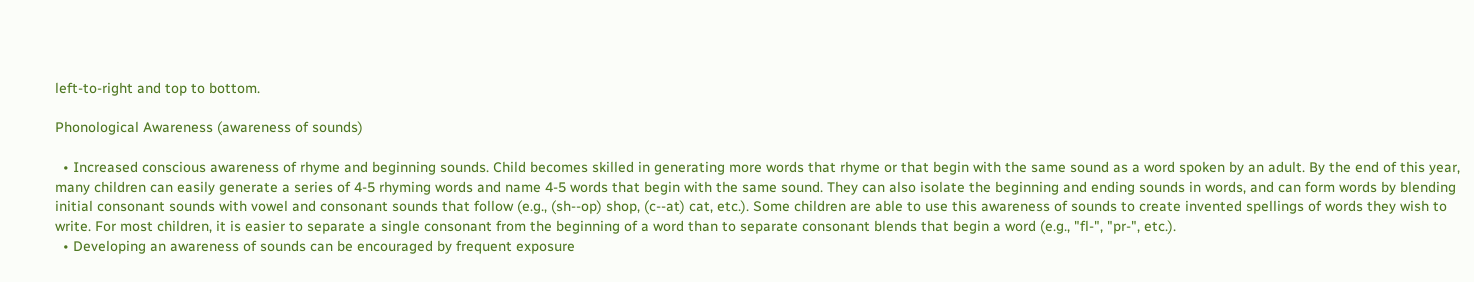left-to-right and top to bottom.

Phonological Awareness (awareness of sounds)

  • Increased conscious awareness of rhyme and beginning sounds. Child becomes skilled in generating more words that rhyme or that begin with the same sound as a word spoken by an adult. By the end of this year, many children can easily generate a series of 4-5 rhyming words and name 4-5 words that begin with the same sound. They can also isolate the beginning and ending sounds in words, and can form words by blending initial consonant sounds with vowel and consonant sounds that follow (e.g., (sh--op) shop, (c--at) cat, etc.). Some children are able to use this awareness of sounds to create invented spellings of words they wish to write. For most children, it is easier to separate a single consonant from the beginning of a word than to separate consonant blends that begin a word (e.g., "fl-", "pr-", etc.).
  • Developing an awareness of sounds can be encouraged by frequent exposure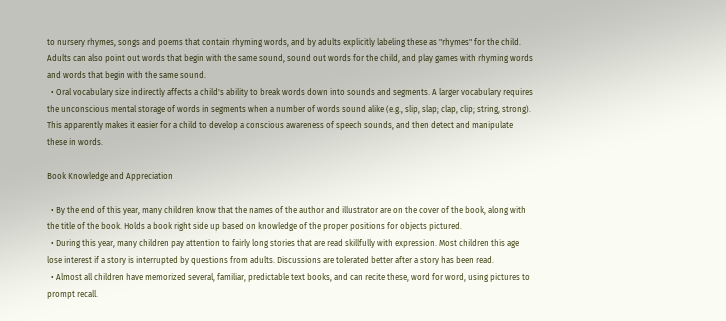to nursery rhymes, songs and poems that contain rhyming words, and by adults explicitly labeling these as "rhymes" for the child. Adults can also point out words that begin with the same sound, sound out words for the child, and play games with rhyming words and words that begin with the same sound.
  • Oral vocabulary size indirectly affects a child's ability to break words down into sounds and segments. A larger vocabulary requires the unconscious mental storage of words in segments when a number of words sound alike (e.g., slip, slap; clap, clip; string, strong). This apparently makes it easier for a child to develop a conscious awareness of speech sounds, and then detect and manipulate these in words.

Book Knowledge and Appreciation

  • By the end of this year, many children know that the names of the author and illustrator are on the cover of the book, along with the title of the book. Holds a book right side up based on knowledge of the proper positions for objects pictured.
  • During this year, many children pay attention to fairly long stories that are read skillfully with expression. Most children this age lose interest if a story is interrupted by questions from adults. Discussions are tolerated better after a story has been read.
  • Almost all children have memorized several, familiar, predictable text books, and can recite these, word for word, using pictures to prompt recall.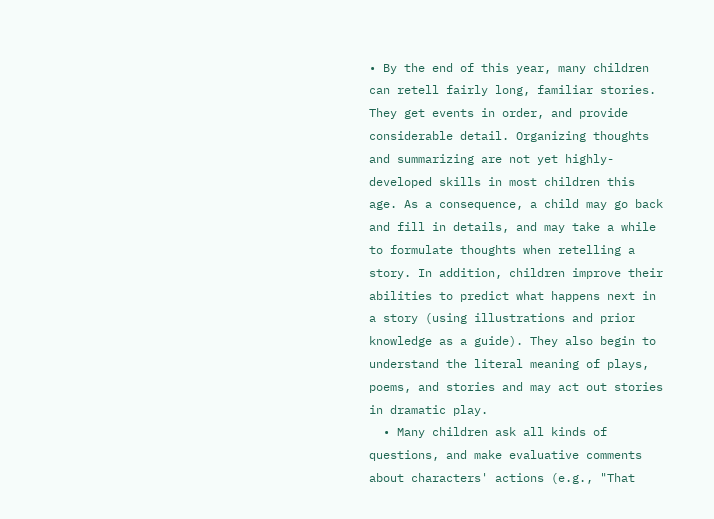• By the end of this year, many children can retell fairly long, familiar stories. They get events in order, and provide considerable detail. Organizing thoughts and summarizing are not yet highly-developed skills in most children this age. As a consequence, a child may go back and fill in details, and may take a while to formulate thoughts when retelling a story. In addition, children improve their abilities to predict what happens next in a story (using illustrations and prior knowledge as a guide). They also begin to understand the literal meaning of plays, poems, and stories and may act out stories in dramatic play.
  • Many children ask all kinds of questions, and make evaluative comments about characters' actions (e.g., "That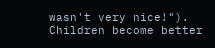wasn't very nice!"). Children become better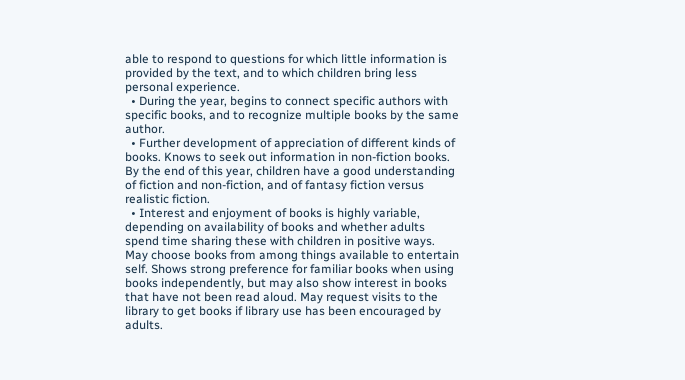able to respond to questions for which little information is provided by the text, and to which children bring less personal experience.
  • During the year, begins to connect specific authors with specific books, and to recognize multiple books by the same author.
  • Further development of appreciation of different kinds of books. Knows to seek out information in non-fiction books. By the end of this year, children have a good understanding of fiction and non-fiction, and of fantasy fiction versus realistic fiction.
  • Interest and enjoyment of books is highly variable, depending on availability of books and whether adults spend time sharing these with children in positive ways. May choose books from among things available to entertain self. Shows strong preference for familiar books when using books independently, but may also show interest in books that have not been read aloud. May request visits to the library to get books if library use has been encouraged by adults.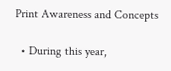Print Awareness and Concepts

  • During this year,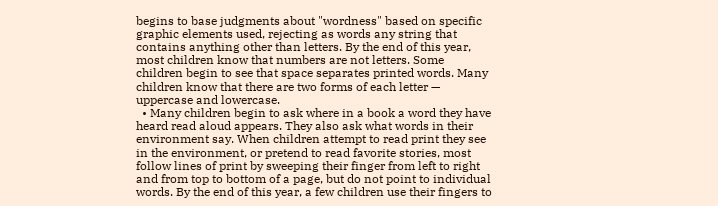begins to base judgments about "wordness" based on specific graphic elements used, rejecting as words any string that contains anything other than letters. By the end of this year, most children know that numbers are not letters. Some children begin to see that space separates printed words. Many children know that there are two forms of each letter — uppercase and lowercase.
  • Many children begin to ask where in a book a word they have heard read aloud appears. They also ask what words in their environment say. When children attempt to read print they see in the environment, or pretend to read favorite stories, most follow lines of print by sweeping their finger from left to right and from top to bottom of a page, but do not point to individual words. By the end of this year, a few children use their fingers to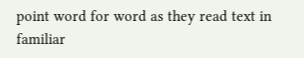point word for word as they read text in familiar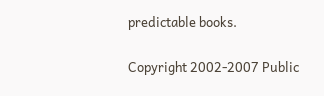predictable books.

Copyright 2002-2007 Public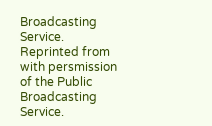Broadcasting Service. Reprinted from with persmission of the Public Broadcasting Service.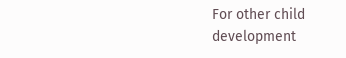For other child development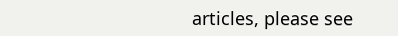articles, please see